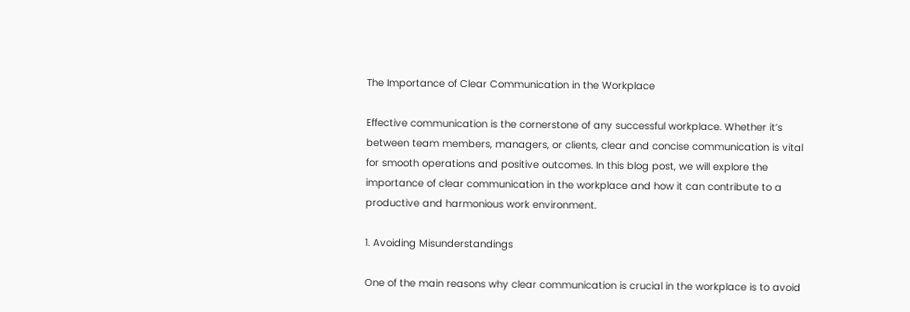The Importance of Clear Communication in the Workplace

Effective communication is the cornerstone of any successful workplace. Whether it’s between team members, managers, or clients, clear and concise communication is vital for smooth operations and positive outcomes. In this blog post, we will explore the importance of clear communication in the workplace and how it can contribute to a productive and harmonious work environment.

1. Avoiding Misunderstandings

One of the main reasons why clear communication is crucial in the workplace is to avoid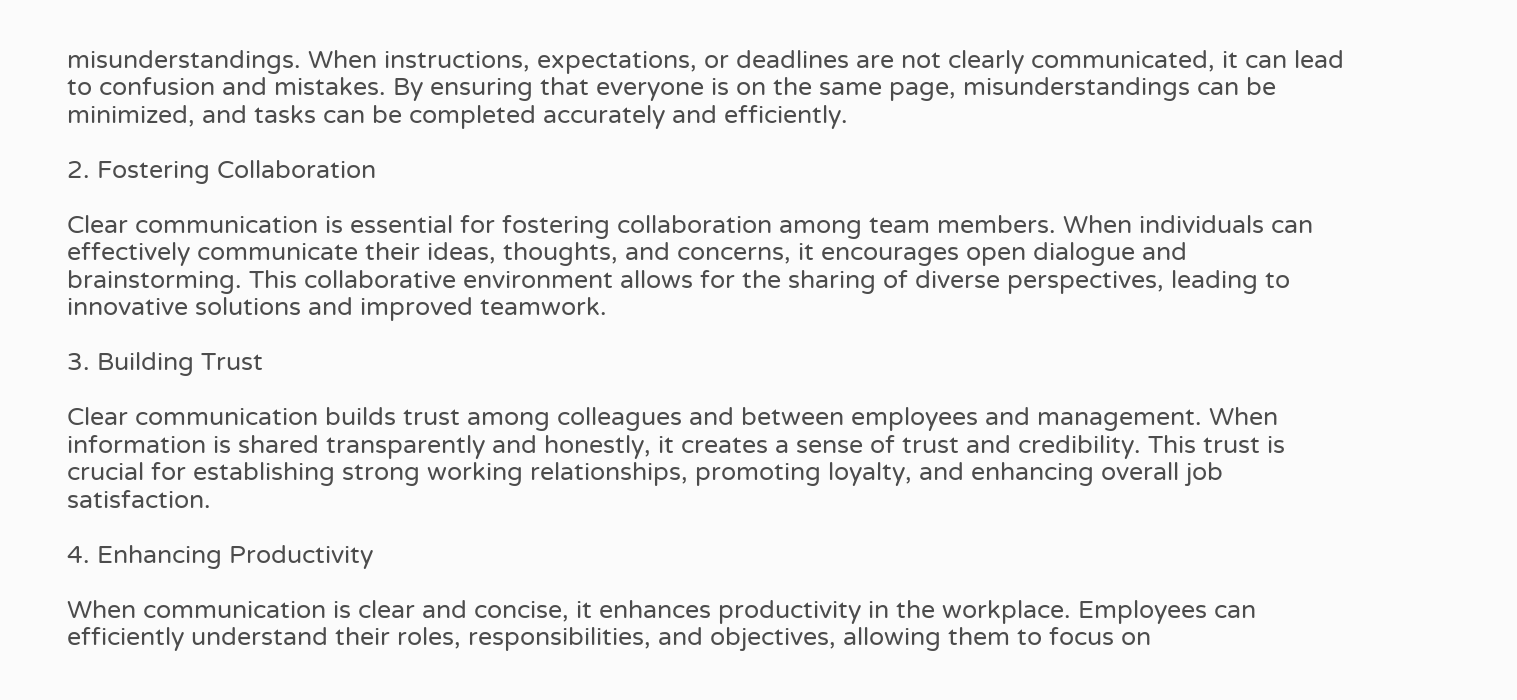misunderstandings. When instructions, expectations, or deadlines are not clearly communicated, it can lead to confusion and mistakes. By ensuring that everyone is on the same page, misunderstandings can be minimized, and tasks can be completed accurately and efficiently.

2. Fostering Collaboration

Clear communication is essential for fostering collaboration among team members. When individuals can effectively communicate their ideas, thoughts, and concerns, it encourages open dialogue and brainstorming. This collaborative environment allows for the sharing of diverse perspectives, leading to innovative solutions and improved teamwork.

3. Building Trust

Clear communication builds trust among colleagues and between employees and management. When information is shared transparently and honestly, it creates a sense of trust and credibility. This trust is crucial for establishing strong working relationships, promoting loyalty, and enhancing overall job satisfaction.

4. Enhancing Productivity

When communication is clear and concise, it enhances productivity in the workplace. Employees can efficiently understand their roles, responsibilities, and objectives, allowing them to focus on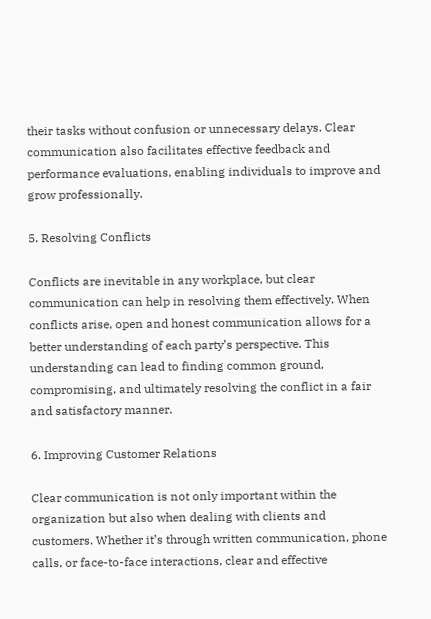their tasks without confusion or unnecessary delays. Clear communication also facilitates effective feedback and performance evaluations, enabling individuals to improve and grow professionally.

5. Resolving Conflicts

Conflicts are inevitable in any workplace, but clear communication can help in resolving them effectively. When conflicts arise, open and honest communication allows for a better understanding of each party’s perspective. This understanding can lead to finding common ground, compromising, and ultimately resolving the conflict in a fair and satisfactory manner.

6. Improving Customer Relations

Clear communication is not only important within the organization but also when dealing with clients and customers. Whether it’s through written communication, phone calls, or face-to-face interactions, clear and effective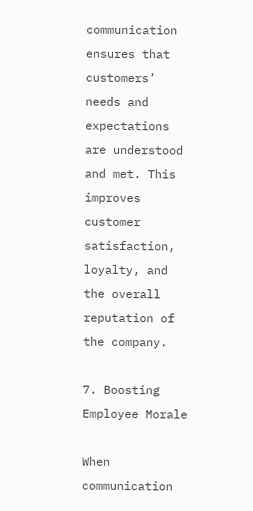communication ensures that customers’ needs and expectations are understood and met. This improves customer satisfaction, loyalty, and the overall reputation of the company.

7. Boosting Employee Morale

When communication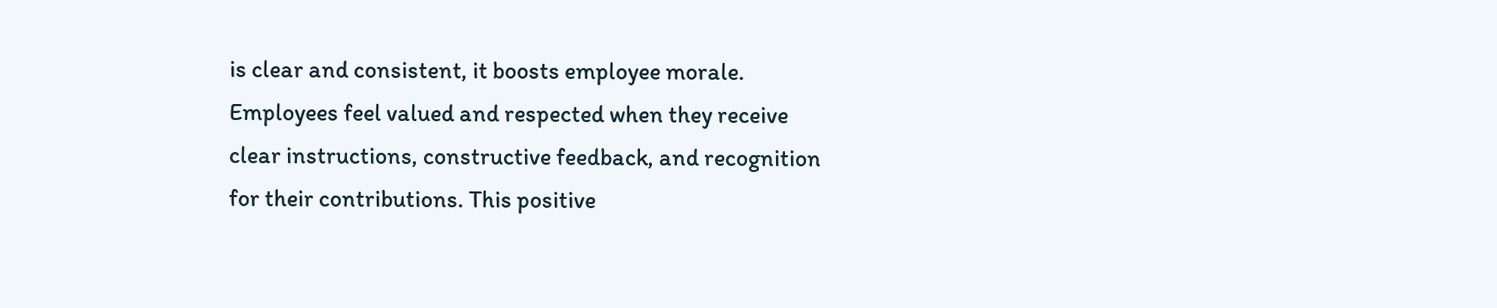is clear and consistent, it boosts employee morale. Employees feel valued and respected when they receive clear instructions, constructive feedback, and recognition for their contributions. This positive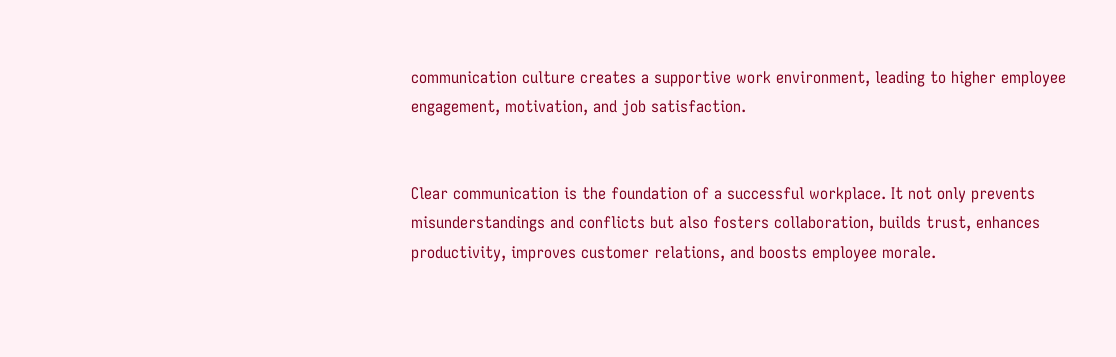communication culture creates a supportive work environment, leading to higher employee engagement, motivation, and job satisfaction.


Clear communication is the foundation of a successful workplace. It not only prevents misunderstandings and conflicts but also fosters collaboration, builds trust, enhances productivity, improves customer relations, and boosts employee morale.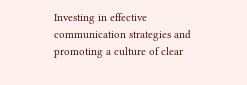Investing in effective communication strategies and promoting a culture of clear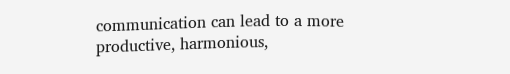communication can lead to a more productive, harmonious,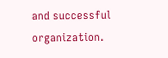and successful organization.